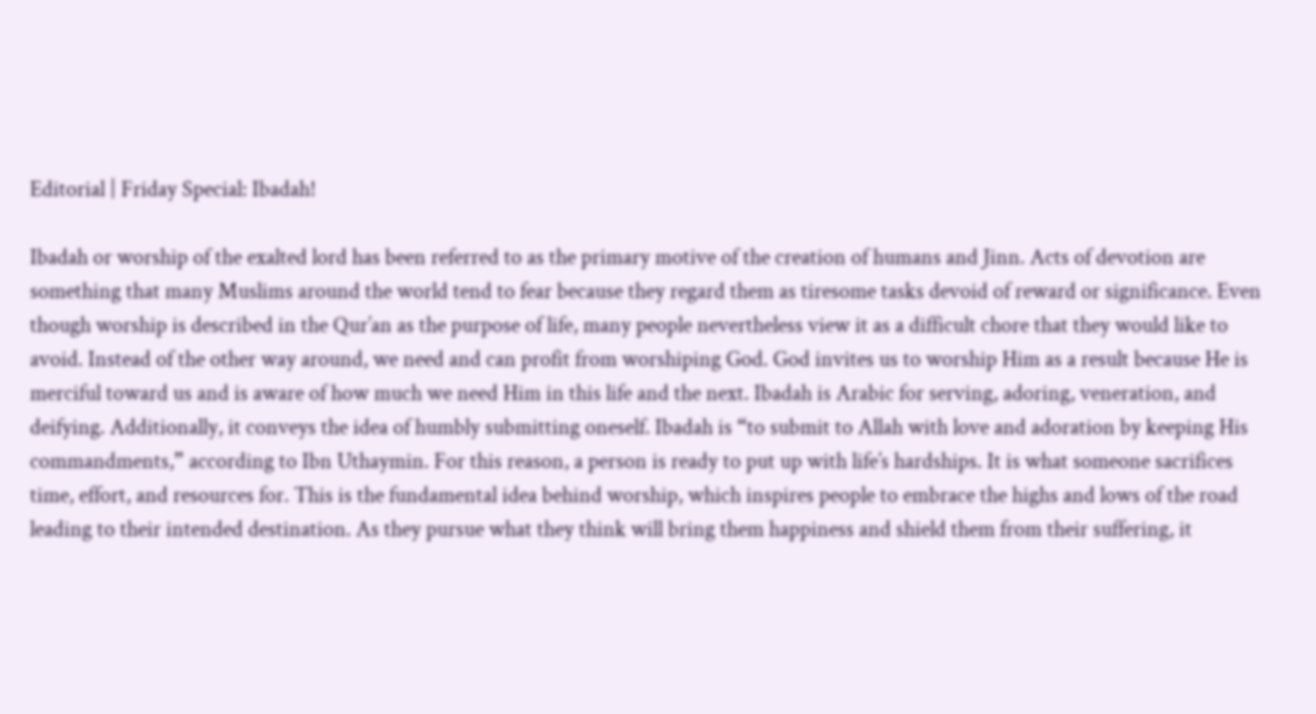Editorial | Friday Special: Ibadah!

Ibadah or worship of the exalted lord has been referred to as the primary motive of the creation of humans and Jinn. Acts of devotion are something that many Muslims around the world tend to fear because they regard them as tiresome tasks devoid of reward or significance. Even though worship is described in the Qur’an as the purpose of life, many people nevertheless view it as a difficult chore that they would like to avoid. Instead of the other way around, we need and can profit from worshiping God. God invites us to worship Him as a result because He is merciful toward us and is aware of how much we need Him in this life and the next. Ibadah is Arabic for serving, adoring, veneration, and deifying. Additionally, it conveys the idea of humbly submitting oneself. Ibadah is “to submit to Allah with love and adoration by keeping His commandments,” according to Ibn Uthaymin. For this reason, a person is ready to put up with life’s hardships. It is what someone sacrifices time, effort, and resources for. This is the fundamental idea behind worship, which inspires people to embrace the highs and lows of the road leading to their intended destination. As they pursue what they think will bring them happiness and shield them from their suffering, it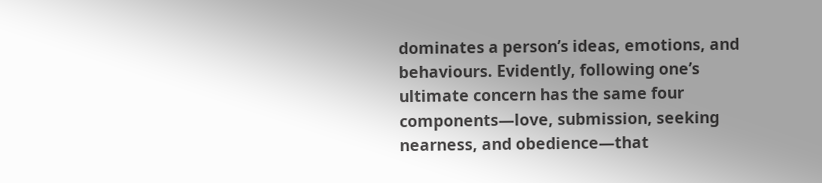dominates a person’s ideas, emotions, and behaviours. Evidently, following one’s ultimate concern has the same four components—love, submission, seeking nearness, and obedience—that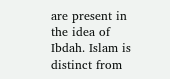are present in the idea of Ibdah. Islam is distinct from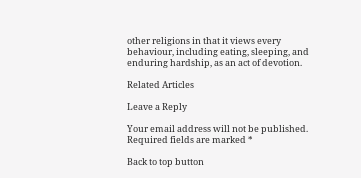other religions in that it views every behaviour, including eating, sleeping, and enduring hardship, as an act of devotion.

Related Articles

Leave a Reply

Your email address will not be published. Required fields are marked *

Back to top button